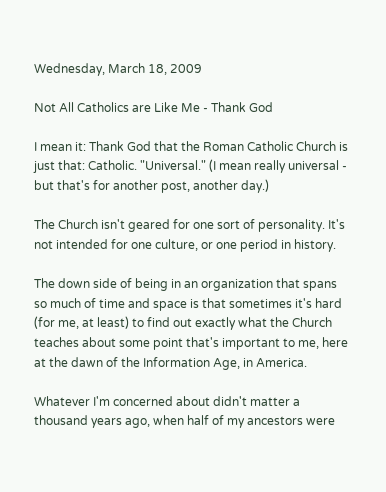Wednesday, March 18, 2009

Not All Catholics are Like Me - Thank God

I mean it: Thank God that the Roman Catholic Church is just that: Catholic. "Universal." (I mean really universal - but that's for another post, another day.)

The Church isn't geared for one sort of personality. It's not intended for one culture, or one period in history.

The down side of being in an organization that spans so much of time and space is that sometimes it's hard (for me, at least) to find out exactly what the Church teaches about some point that's important to me, here at the dawn of the Information Age, in America.

Whatever I'm concerned about didn't matter a thousand years ago, when half of my ancestors were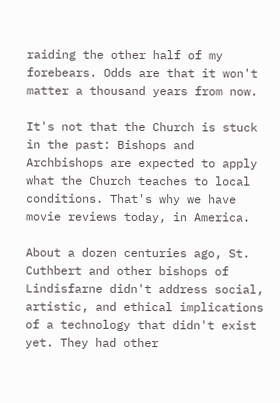raiding the other half of my forebears. Odds are that it won't matter a thousand years from now.

It's not that the Church is stuck in the past: Bishops and Archbishops are expected to apply what the Church teaches to local conditions. That's why we have movie reviews today, in America.

About a dozen centuries ago, St. Cuthbert and other bishops of Lindisfarne didn't address social, artistic, and ethical implications of a technology that didn't exist yet. They had other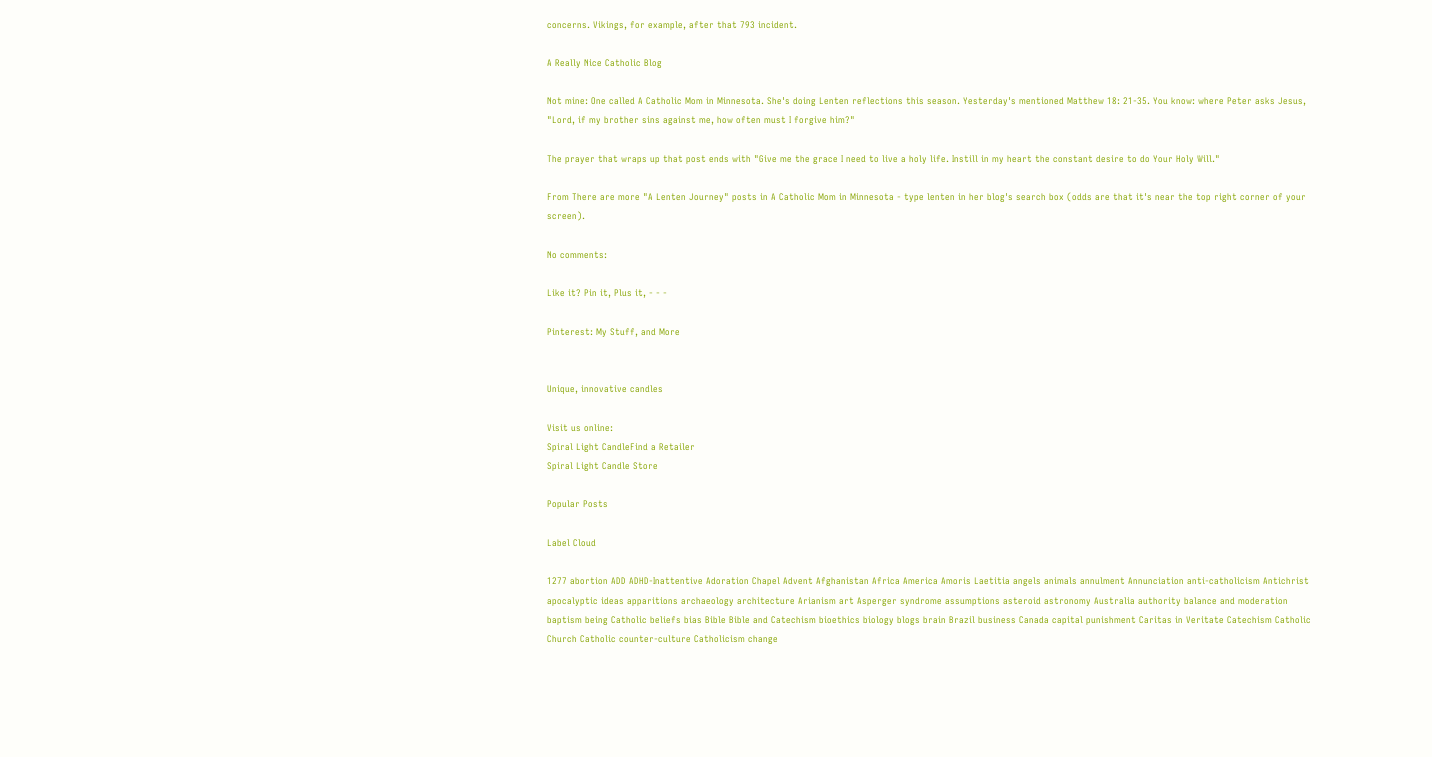concerns. Vikings, for example, after that 793 incident.

A Really Nice Catholic Blog

Not mine: One called A Catholic Mom in Minnesota. She's doing Lenten reflections this season. Yesterday's mentioned Matthew 18: 21-35. You know: where Peter asks Jesus, "Lord, if my brother sins against me, how often must I forgive him?"

The prayer that wraps up that post ends with "Give me the grace I need to live a holy life. Instill in my heart the constant desire to do Your Holy Will."

From There are more "A Lenten Journey" posts in A Catholic Mom in Minnesota - type lenten in her blog's search box (odds are that it's near the top right corner of your screen).

No comments:

Like it? Pin it, Plus it, - - -

Pinterest: My Stuff, and More


Unique, innovative candles

Visit us online:
Spiral Light CandleFind a Retailer
Spiral Light Candle Store

Popular Posts

Label Cloud

1277 abortion ADD ADHD-Inattentive Adoration Chapel Advent Afghanistan Africa America Amoris Laetitia angels animals annulment Annunciation anti-catholicism Antichrist apocalyptic ideas apparitions archaeology architecture Arianism art Asperger syndrome assumptions asteroid astronomy Australia authority balance and moderation baptism being Catholic beliefs bias Bible Bible and Catechism bioethics biology blogs brain Brazil business Canada capital punishment Caritas in Veritate Catechism Catholic Church Catholic counter-culture Catholicism change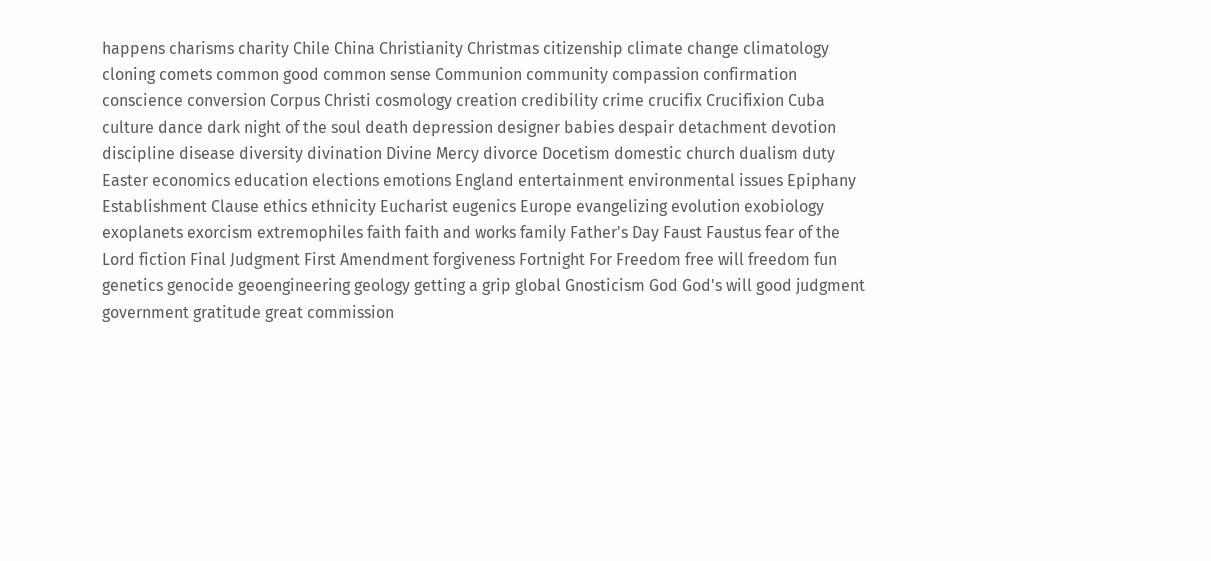happens charisms charity Chile China Christianity Christmas citizenship climate change climatology cloning comets common good common sense Communion community compassion confirmation conscience conversion Corpus Christi cosmology creation credibility crime crucifix Crucifixion Cuba culture dance dark night of the soul death depression designer babies despair detachment devotion discipline disease diversity divination Divine Mercy divorce Docetism domestic church dualism duty Easter economics education elections emotions England entertainment environmental issues Epiphany Establishment Clause ethics ethnicity Eucharist eugenics Europe evangelizing evolution exobiology exoplanets exorcism extremophiles faith faith and works family Father's Day Faust Faustus fear of the Lord fiction Final Judgment First Amendment forgiveness Fortnight For Freedom free will freedom fun genetics genocide geoengineering geology getting a grip global Gnosticism God God's will good judgment government gratitude great commission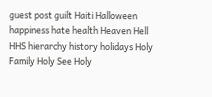guest post guilt Haiti Halloween happiness hate health Heaven Hell HHS hierarchy history holidays Holy Family Holy See Holy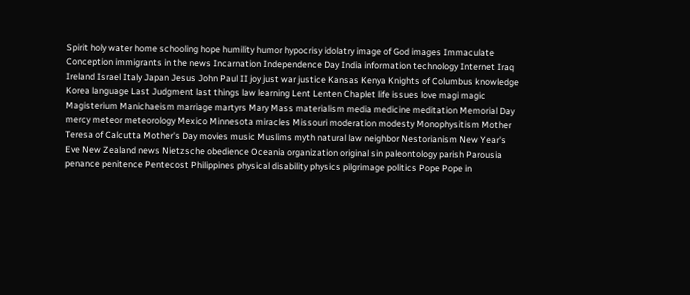Spirit holy water home schooling hope humility humor hypocrisy idolatry image of God images Immaculate Conception immigrants in the news Incarnation Independence Day India information technology Internet Iraq Ireland Israel Italy Japan Jesus John Paul II joy just war justice Kansas Kenya Knights of Columbus knowledge Korea language Last Judgment last things law learning Lent Lenten Chaplet life issues love magi magic Magisterium Manichaeism marriage martyrs Mary Mass materialism media medicine meditation Memorial Day mercy meteor meteorology Mexico Minnesota miracles Missouri moderation modesty Monophysitism Mother Teresa of Calcutta Mother's Day movies music Muslims myth natural law neighbor Nestorianism New Year's Eve New Zealand news Nietzsche obedience Oceania organization original sin paleontology parish Parousia penance penitence Pentecost Philippines physical disability physics pilgrimage politics Pope Pope in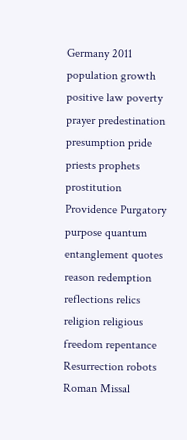Germany 2011 population growth positive law poverty prayer predestination presumption pride priests prophets prostitution Providence Purgatory purpose quantum entanglement quotes reason redemption reflections relics religion religious freedom repentance Resurrection robots Roman Missal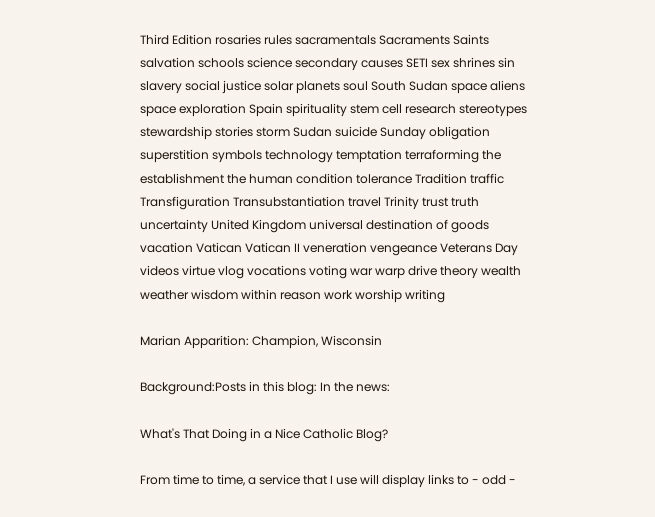Third Edition rosaries rules sacramentals Sacraments Saints salvation schools science secondary causes SETI sex shrines sin slavery social justice solar planets soul South Sudan space aliens space exploration Spain spirituality stem cell research stereotypes stewardship stories storm Sudan suicide Sunday obligation superstition symbols technology temptation terraforming the establishment the human condition tolerance Tradition traffic Transfiguration Transubstantiation travel Trinity trust truth uncertainty United Kingdom universal destination of goods vacation Vatican Vatican II veneration vengeance Veterans Day videos virtue vlog vocations voting war warp drive theory wealth weather wisdom within reason work worship writing

Marian Apparition: Champion, Wisconsin

Background:Posts in this blog: In the news:

What's That Doing in a Nice Catholic Blog?

From time to time, a service that I use will display links to - odd -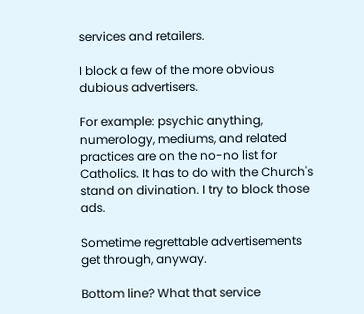services and retailers.

I block a few of the more obvious dubious advertisers.

For example: psychic anything, numerology, mediums, and related practices are on the no-no list for Catholics. It has to do with the Church's stand on divination. I try to block those ads.

Sometime regrettable advertisements get through, anyway.

Bottom line? What that service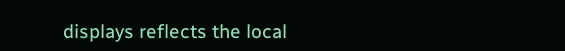displays reflects the local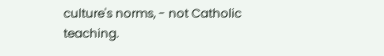culture's norms, - not Catholic teaching.